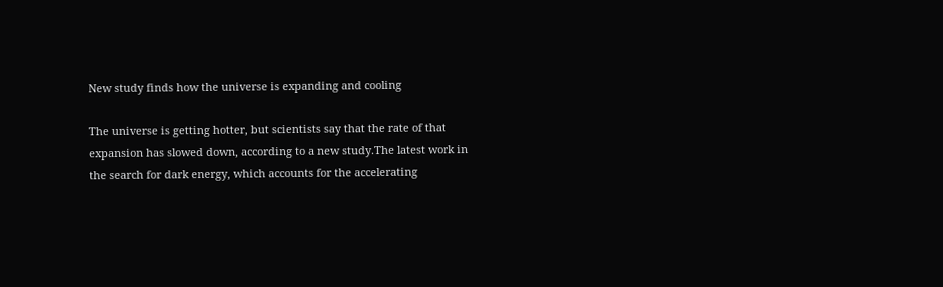New study finds how the universe is expanding and cooling

The universe is getting hotter, but scientists say that the rate of that expansion has slowed down, according to a new study.The latest work in the search for dark energy, which accounts for the accelerating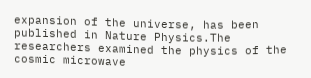expansion of the universe, has been published in Nature Physics.The researchers examined the physics of the cosmic microwave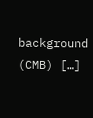background (CMB) […]